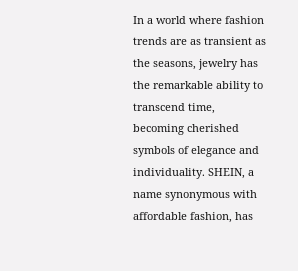In a world where fashion trends are as transient as the seasons, jewelry has the remarkable ability to transcend time, becoming cherished symbols of elegance and individuality. SHEIN, a name synonymous with affordable fashion, has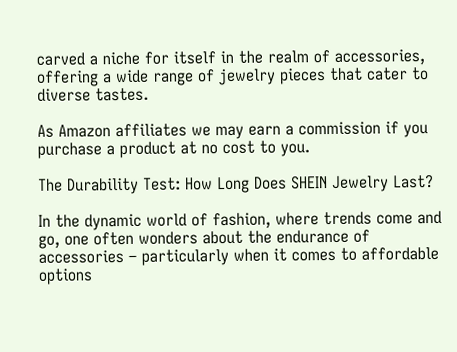carved a niche for itself in the realm of accessories, offering a wide range of jewelry pieces that cater to diverse tastes.

As Amazon affiliates we may earn a commission if you purchase a product at no cost to you.

The Durability Test: How Long Does SHEIN Jewelry Last?

In the dynamic world of fashion, where trends come and go, one often wonders about the endurance of accessories – particularly when it comes to affordable options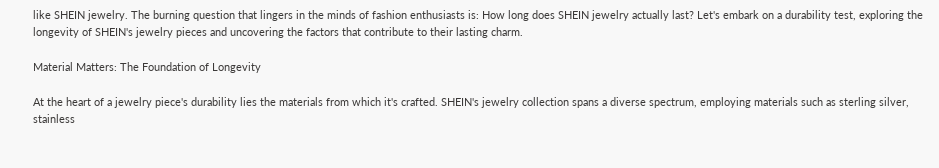like SHEIN jewelry. The burning question that lingers in the minds of fashion enthusiasts is: How long does SHEIN jewelry actually last? Let's embark on a durability test, exploring the longevity of SHEIN's jewelry pieces and uncovering the factors that contribute to their lasting charm.

Material Matters: The Foundation of Longevity

At the heart of a jewelry piece's durability lies the materials from which it's crafted. SHEIN's jewelry collection spans a diverse spectrum, employing materials such as sterling silver, stainless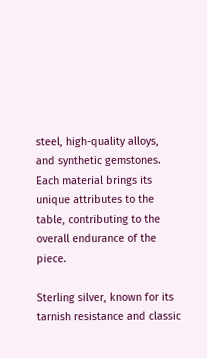steel, high-quality alloys, and synthetic gemstones. Each material brings its unique attributes to the table, contributing to the overall endurance of the piece.

Sterling silver, known for its tarnish resistance and classic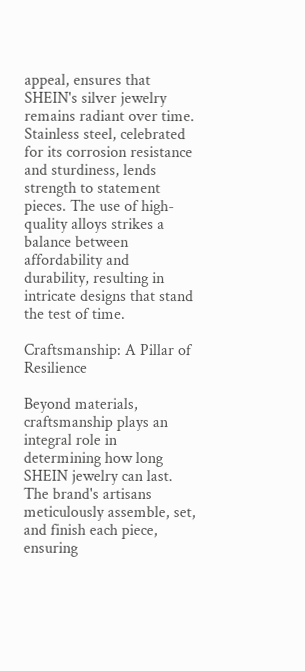appeal, ensures that SHEIN's silver jewelry remains radiant over time. Stainless steel, celebrated for its corrosion resistance and sturdiness, lends strength to statement pieces. The use of high-quality alloys strikes a balance between affordability and durability, resulting in intricate designs that stand the test of time.

Craftsmanship: A Pillar of Resilience

Beyond materials, craftsmanship plays an integral role in determining how long SHEIN jewelry can last. The brand's artisans meticulously assemble, set, and finish each piece, ensuring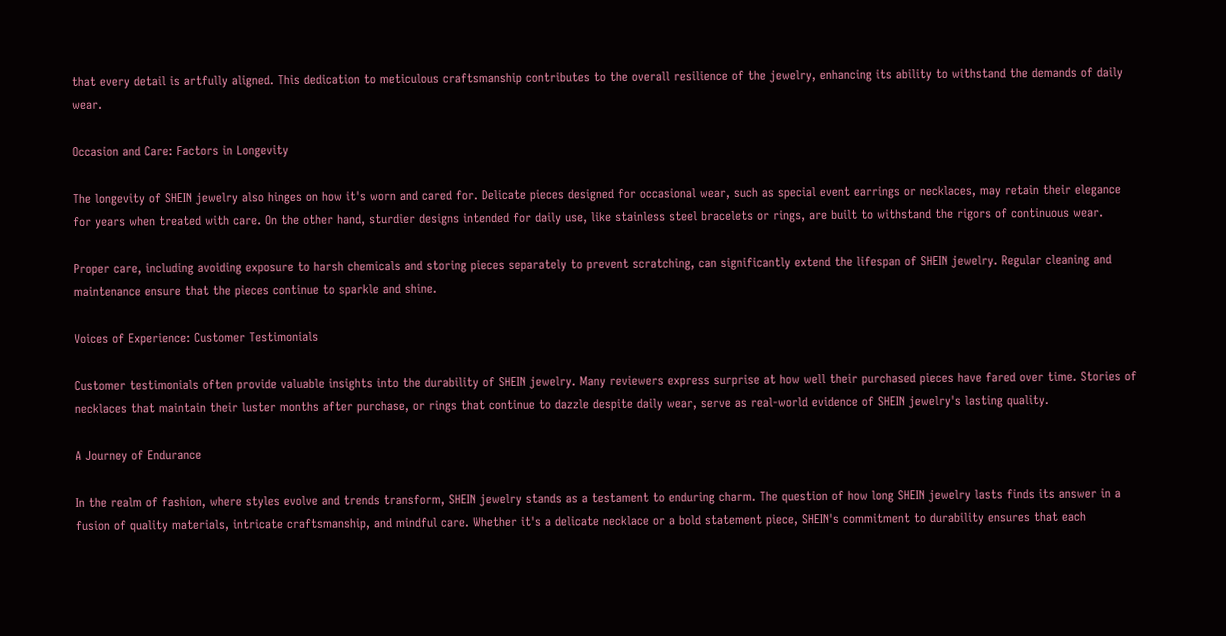that every detail is artfully aligned. This dedication to meticulous craftsmanship contributes to the overall resilience of the jewelry, enhancing its ability to withstand the demands of daily wear.

Occasion and Care: Factors in Longevity

The longevity of SHEIN jewelry also hinges on how it's worn and cared for. Delicate pieces designed for occasional wear, such as special event earrings or necklaces, may retain their elegance for years when treated with care. On the other hand, sturdier designs intended for daily use, like stainless steel bracelets or rings, are built to withstand the rigors of continuous wear.

Proper care, including avoiding exposure to harsh chemicals and storing pieces separately to prevent scratching, can significantly extend the lifespan of SHEIN jewelry. Regular cleaning and maintenance ensure that the pieces continue to sparkle and shine.

Voices of Experience: Customer Testimonials

Customer testimonials often provide valuable insights into the durability of SHEIN jewelry. Many reviewers express surprise at how well their purchased pieces have fared over time. Stories of necklaces that maintain their luster months after purchase, or rings that continue to dazzle despite daily wear, serve as real-world evidence of SHEIN jewelry's lasting quality.

A Journey of Endurance

In the realm of fashion, where styles evolve and trends transform, SHEIN jewelry stands as a testament to enduring charm. The question of how long SHEIN jewelry lasts finds its answer in a fusion of quality materials, intricate craftsmanship, and mindful care. Whether it's a delicate necklace or a bold statement piece, SHEIN's commitment to durability ensures that each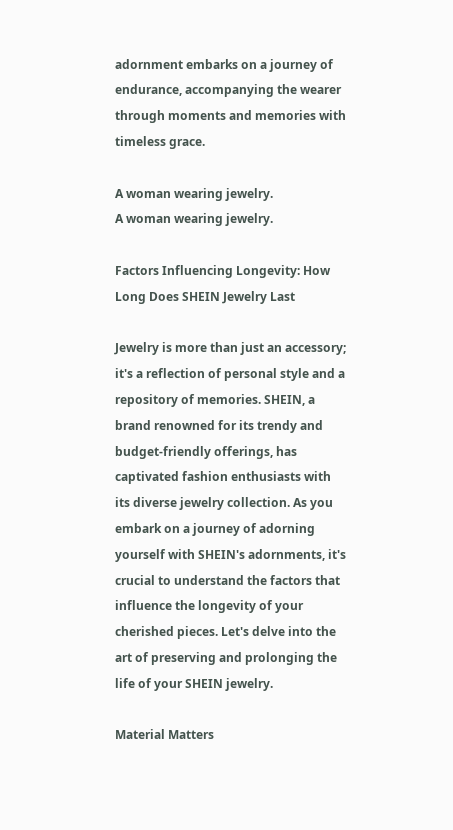adornment embarks on a journey of endurance, accompanying the wearer through moments and memories with timeless grace.

A woman wearing jewelry.
A woman wearing jewelry.

Factors Influencing Longevity: How Long Does SHEIN Jewelry Last

Jewelry is more than just an accessory; it's a reflection of personal style and a repository of memories. SHEIN, a brand renowned for its trendy and budget-friendly offerings, has captivated fashion enthusiasts with its diverse jewelry collection. As you embark on a journey of adorning yourself with SHEIN's adornments, it's crucial to understand the factors that influence the longevity of your cherished pieces. Let's delve into the art of preserving and prolonging the life of your SHEIN jewelry.

Material Matters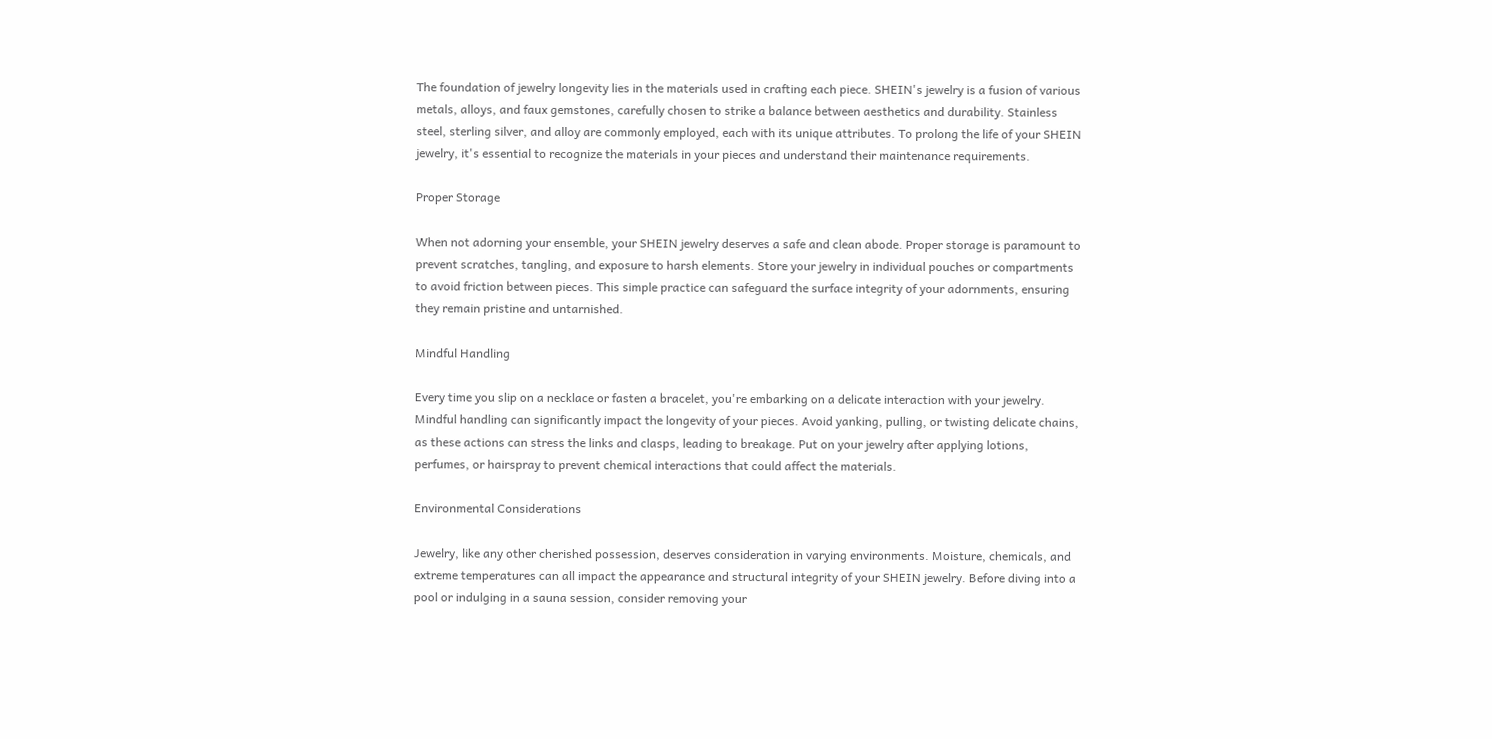The foundation of jewelry longevity lies in the materials used in crafting each piece. SHEIN's jewelry is a fusion of various metals, alloys, and faux gemstones, carefully chosen to strike a balance between aesthetics and durability. Stainless steel, sterling silver, and alloy are commonly employed, each with its unique attributes. To prolong the life of your SHEIN jewelry, it's essential to recognize the materials in your pieces and understand their maintenance requirements.

Proper Storage

When not adorning your ensemble, your SHEIN jewelry deserves a safe and clean abode. Proper storage is paramount to prevent scratches, tangling, and exposure to harsh elements. Store your jewelry in individual pouches or compartments to avoid friction between pieces. This simple practice can safeguard the surface integrity of your adornments, ensuring they remain pristine and untarnished.

Mindful Handling

Every time you slip on a necklace or fasten a bracelet, you're embarking on a delicate interaction with your jewelry. Mindful handling can significantly impact the longevity of your pieces. Avoid yanking, pulling, or twisting delicate chains, as these actions can stress the links and clasps, leading to breakage. Put on your jewelry after applying lotions, perfumes, or hairspray to prevent chemical interactions that could affect the materials.

Environmental Considerations

Jewelry, like any other cherished possession, deserves consideration in varying environments. Moisture, chemicals, and extreme temperatures can all impact the appearance and structural integrity of your SHEIN jewelry. Before diving into a pool or indulging in a sauna session, consider removing your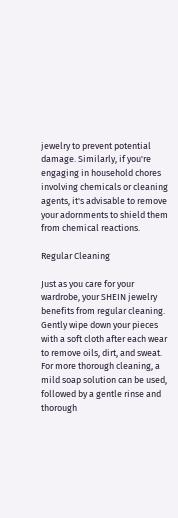jewelry to prevent potential damage. Similarly, if you're engaging in household chores involving chemicals or cleaning agents, it's advisable to remove your adornments to shield them from chemical reactions.

Regular Cleaning

Just as you care for your wardrobe, your SHEIN jewelry benefits from regular cleaning. Gently wipe down your pieces with a soft cloth after each wear to remove oils, dirt, and sweat. For more thorough cleaning, a mild soap solution can be used, followed by a gentle rinse and thorough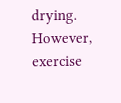drying. However, exercise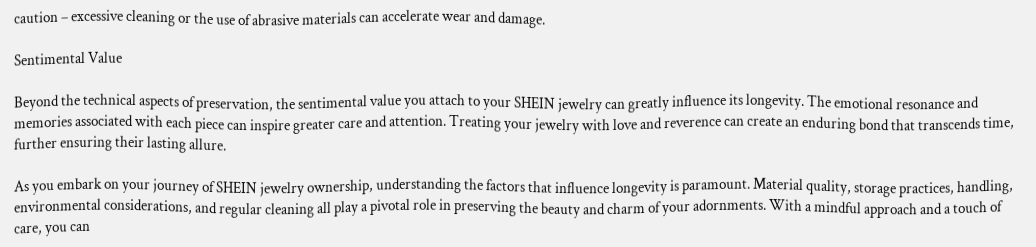caution – excessive cleaning or the use of abrasive materials can accelerate wear and damage.

Sentimental Value

Beyond the technical aspects of preservation, the sentimental value you attach to your SHEIN jewelry can greatly influence its longevity. The emotional resonance and memories associated with each piece can inspire greater care and attention. Treating your jewelry with love and reverence can create an enduring bond that transcends time, further ensuring their lasting allure.

As you embark on your journey of SHEIN jewelry ownership, understanding the factors that influence longevity is paramount. Material quality, storage practices, handling, environmental considerations, and regular cleaning all play a pivotal role in preserving the beauty and charm of your adornments. With a mindful approach and a touch of care, you can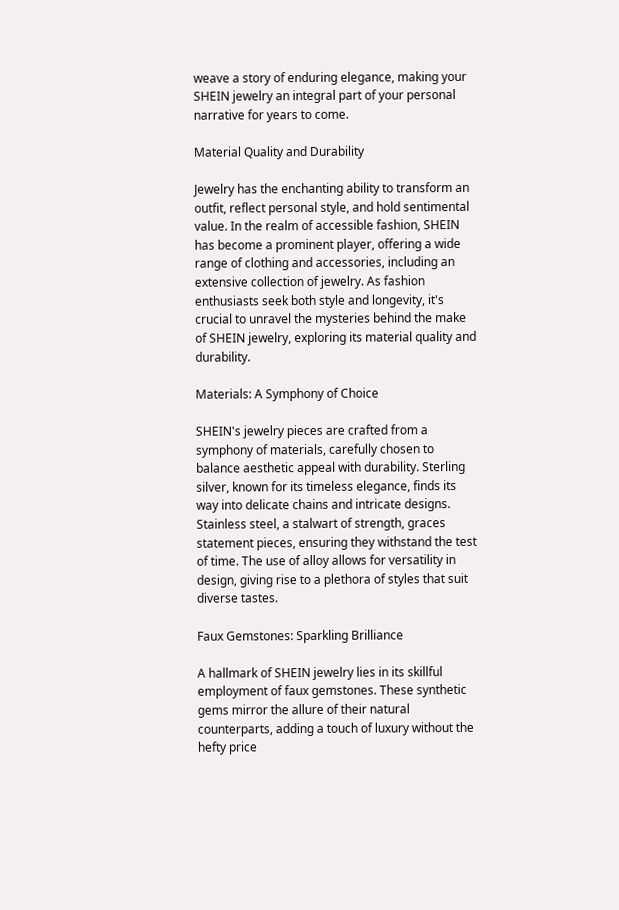weave a story of enduring elegance, making your SHEIN jewelry an integral part of your personal narrative for years to come.

Material Quality and Durability

Jewelry has the enchanting ability to transform an outfit, reflect personal style, and hold sentimental value. In the realm of accessible fashion, SHEIN has become a prominent player, offering a wide range of clothing and accessories, including an extensive collection of jewelry. As fashion enthusiasts seek both style and longevity, it's crucial to unravel the mysteries behind the make of SHEIN jewelry, exploring its material quality and durability.

Materials: A Symphony of Choice

SHEIN's jewelry pieces are crafted from a symphony of materials, carefully chosen to balance aesthetic appeal with durability. Sterling silver, known for its timeless elegance, finds its way into delicate chains and intricate designs. Stainless steel, a stalwart of strength, graces statement pieces, ensuring they withstand the test of time. The use of alloy allows for versatility in design, giving rise to a plethora of styles that suit diverse tastes.

Faux Gemstones: Sparkling Brilliance

A hallmark of SHEIN jewelry lies in its skillful employment of faux gemstones. These synthetic gems mirror the allure of their natural counterparts, adding a touch of luxury without the hefty price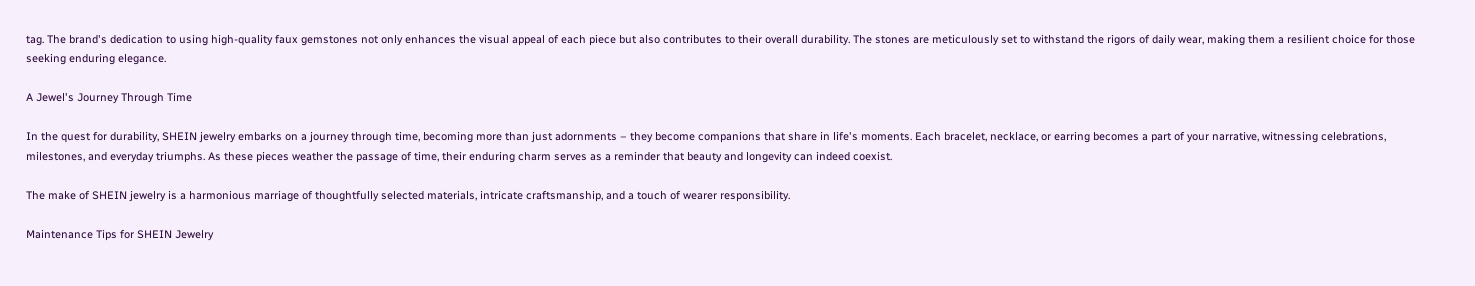tag. The brand's dedication to using high-quality faux gemstones not only enhances the visual appeal of each piece but also contributes to their overall durability. The stones are meticulously set to withstand the rigors of daily wear, making them a resilient choice for those seeking enduring elegance.

A Jewel's Journey Through Time

In the quest for durability, SHEIN jewelry embarks on a journey through time, becoming more than just adornments – they become companions that share in life's moments. Each bracelet, necklace, or earring becomes a part of your narrative, witnessing celebrations, milestones, and everyday triumphs. As these pieces weather the passage of time, their enduring charm serves as a reminder that beauty and longevity can indeed coexist.

The make of SHEIN jewelry is a harmonious marriage of thoughtfully selected materials, intricate craftsmanship, and a touch of wearer responsibility.

Maintenance Tips for SHEIN Jewelry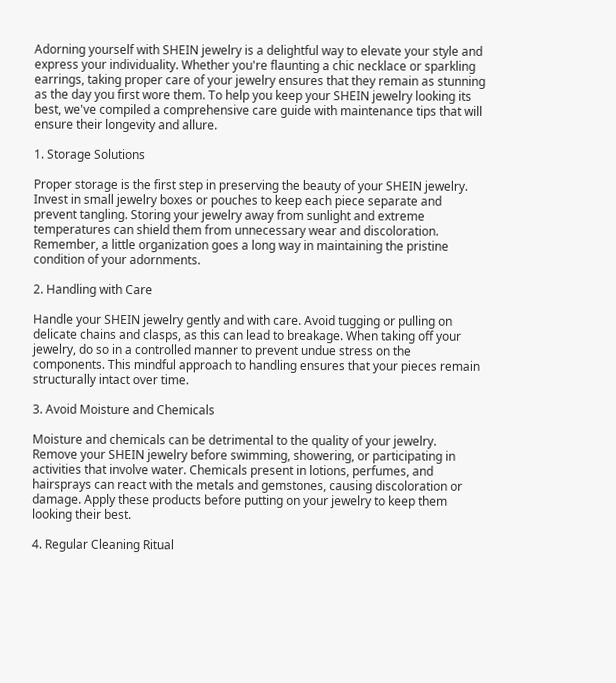Adorning yourself with SHEIN jewelry is a delightful way to elevate your style and express your individuality. Whether you're flaunting a chic necklace or sparkling earrings, taking proper care of your jewelry ensures that they remain as stunning as the day you first wore them. To help you keep your SHEIN jewelry looking its best, we've compiled a comprehensive care guide with maintenance tips that will ensure their longevity and allure.

1. Storage Solutions

Proper storage is the first step in preserving the beauty of your SHEIN jewelry. Invest in small jewelry boxes or pouches to keep each piece separate and prevent tangling. Storing your jewelry away from sunlight and extreme temperatures can shield them from unnecessary wear and discoloration. Remember, a little organization goes a long way in maintaining the pristine condition of your adornments.

2. Handling with Care

Handle your SHEIN jewelry gently and with care. Avoid tugging or pulling on delicate chains and clasps, as this can lead to breakage. When taking off your jewelry, do so in a controlled manner to prevent undue stress on the components. This mindful approach to handling ensures that your pieces remain structurally intact over time.

3. Avoid Moisture and Chemicals

Moisture and chemicals can be detrimental to the quality of your jewelry. Remove your SHEIN jewelry before swimming, showering, or participating in activities that involve water. Chemicals present in lotions, perfumes, and hairsprays can react with the metals and gemstones, causing discoloration or damage. Apply these products before putting on your jewelry to keep them looking their best.

4. Regular Cleaning Ritual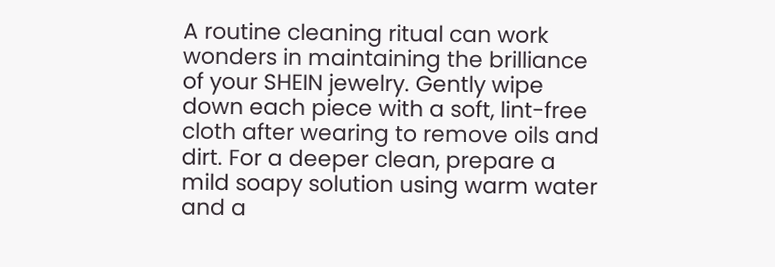A routine cleaning ritual can work wonders in maintaining the brilliance of your SHEIN jewelry. Gently wipe down each piece with a soft, lint-free cloth after wearing to remove oils and dirt. For a deeper clean, prepare a mild soapy solution using warm water and a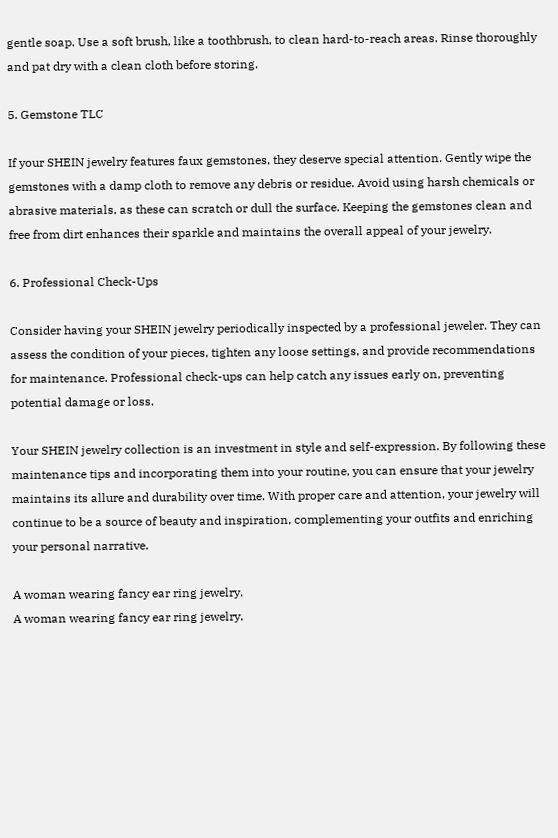gentle soap. Use a soft brush, like a toothbrush, to clean hard-to-reach areas. Rinse thoroughly and pat dry with a clean cloth before storing.

5. Gemstone TLC

If your SHEIN jewelry features faux gemstones, they deserve special attention. Gently wipe the gemstones with a damp cloth to remove any debris or residue. Avoid using harsh chemicals or abrasive materials, as these can scratch or dull the surface. Keeping the gemstones clean and free from dirt enhances their sparkle and maintains the overall appeal of your jewelry.

6. Professional Check-Ups

Consider having your SHEIN jewelry periodically inspected by a professional jeweler. They can assess the condition of your pieces, tighten any loose settings, and provide recommendations for maintenance. Professional check-ups can help catch any issues early on, preventing potential damage or loss.

Your SHEIN jewelry collection is an investment in style and self-expression. By following these maintenance tips and incorporating them into your routine, you can ensure that your jewelry maintains its allure and durability over time. With proper care and attention, your jewelry will continue to be a source of beauty and inspiration, complementing your outfits and enriching your personal narrative.

A woman wearing fancy ear ring jewelry.
A woman wearing fancy ear ring jewelry.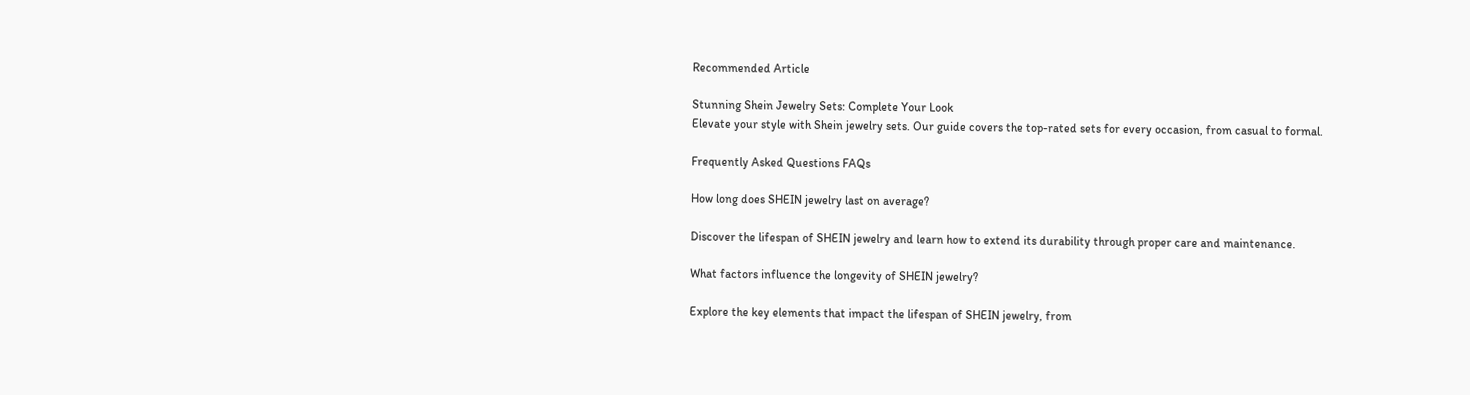Recommended Article

Stunning Shein Jewelry Sets: Complete Your Look
Elevate your style with Shein jewelry sets. Our guide covers the top-rated sets for every occasion, from casual to formal.

Frequently Asked Questions FAQs

How long does SHEIN jewelry last on average?

Discover the lifespan of SHEIN jewelry and learn how to extend its durability through proper care and maintenance.

What factors influence the longevity of SHEIN jewelry?

Explore the key elements that impact the lifespan of SHEIN jewelry, from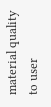material quality to user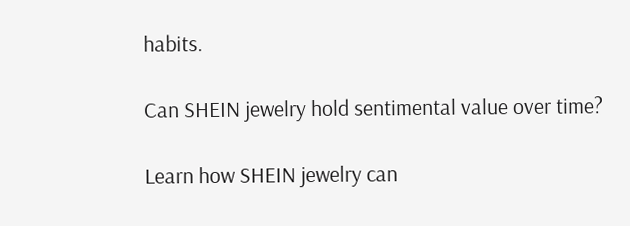habits.

Can SHEIN jewelry hold sentimental value over time?

Learn how SHEIN jewelry can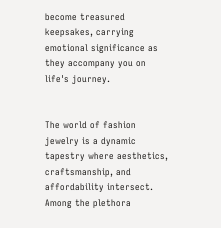become treasured keepsakes, carrying emotional significance as they accompany you on life's journey.


The world of fashion jewelry is a dynamic tapestry where aesthetics, craftsmanship, and affordability intersect. Among the plethora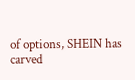of options, SHEIN has carved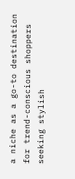a niche as a go-to destination for trend-conscious shoppers seeking stylish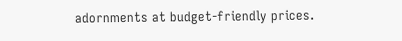adornments at budget-friendly prices.